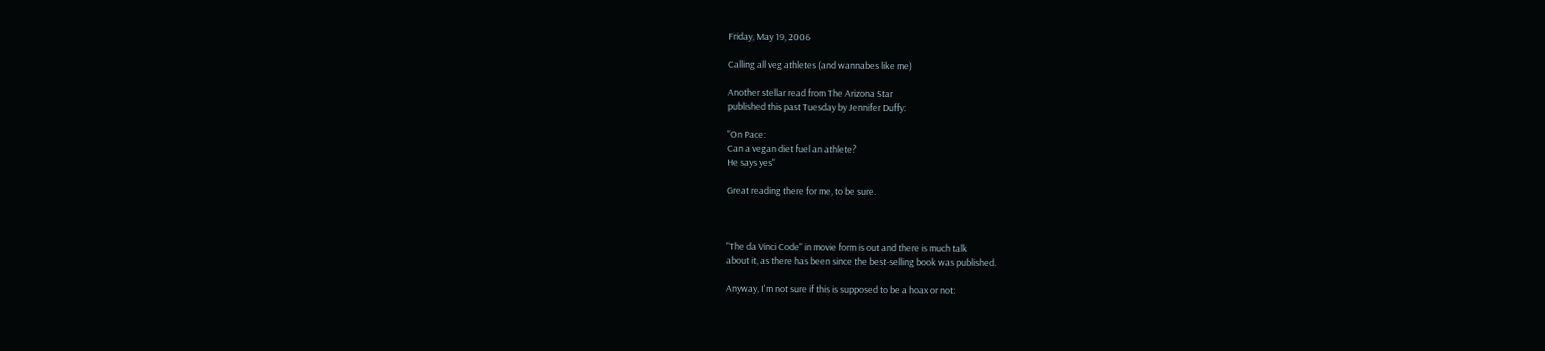Friday, May 19, 2006

Calling all veg athletes (and wannabes like me)

Another stellar read from The Arizona Star
published this past Tuesday by Jennifer Duffy:

"On Pace:
Can a vegan diet fuel an athlete?
He says yes"

Great reading there for me, to be sure.



"The da Vinci Code" in movie form is out and there is much talk
about it, as there has been since the best-selling book was published.

Anyway, I'm not sure if this is supposed to be a hoax or not: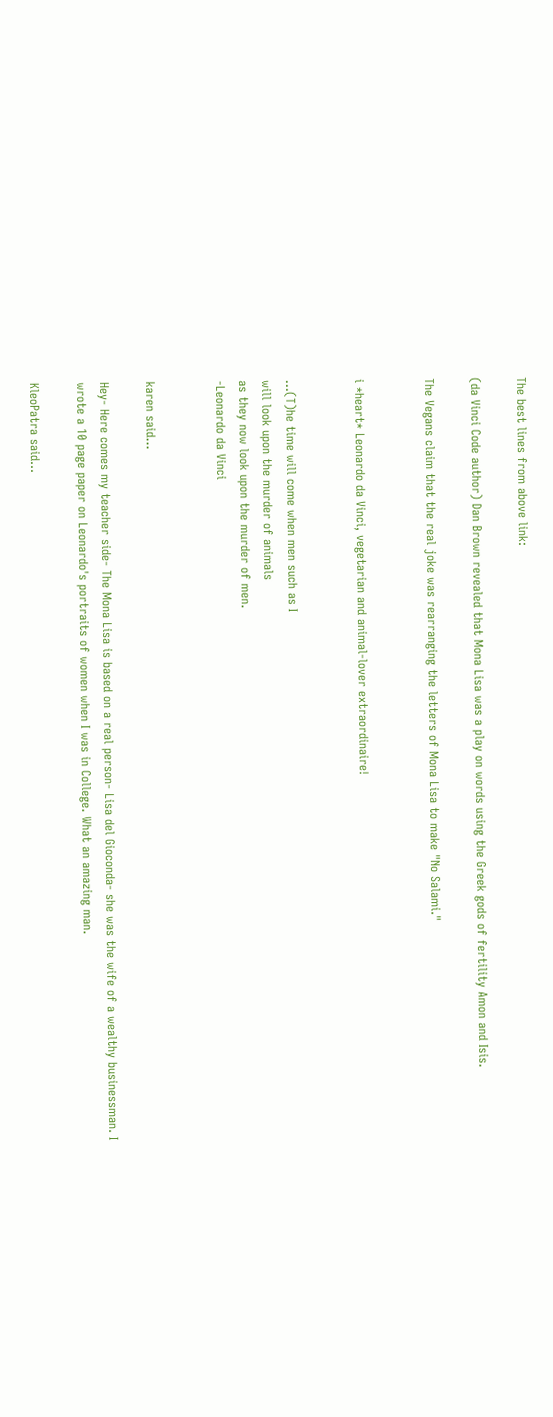The best lines from above link:

(da Vinci Code author) Dan Brown revealed that Mona Lisa was a play on words using the Greek gods of fertility Amon and Isis.

The Vegans claim that the real joke was rearranging the letters of Mona Lisa to make "No Salami."


i *heart* Leonardo da Vinci, vegetarian and animal-lover extraordinaire!


...(T)he time will come when men such as I
will look upon the murder of animals
as they now look upon the murder of men.
-Leonardo da Vinci


karen said...

Hey- Here comes my teacher side- The Mona Lisa is based on a real person- Lisa del Gioconda- she was the wife of a wealthy businessman. I wrote a 10 page paper on Leonardo's portraits of women when I was in College. What an amazing man.

KleoPatra said...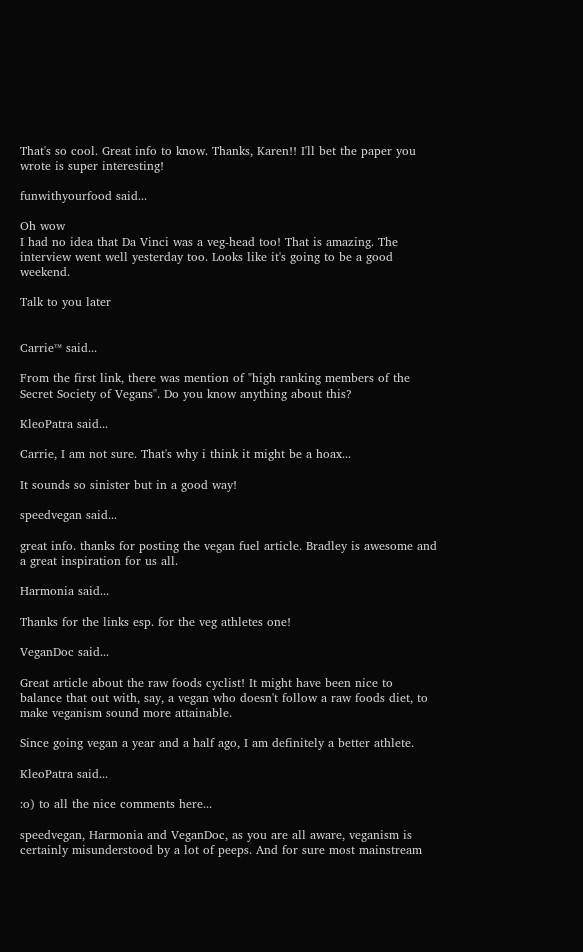That's so cool. Great info to know. Thanks, Karen!! I'll bet the paper you wrote is super interesting!

funwithyourfood said...

Oh wow
I had no idea that Da Vinci was a veg-head too! That is amazing. The interview went well yesterday too. Looks like it's going to be a good weekend.

Talk to you later


Carrie™ said...

From the first link, there was mention of "high ranking members of the Secret Society of Vegans". Do you know anything about this?

KleoPatra said...

Carrie, I am not sure. That's why i think it might be a hoax...

It sounds so sinister but in a good way!

speedvegan said...

great info. thanks for posting the vegan fuel article. Bradley is awesome and a great inspiration for us all.

Harmonia said...

Thanks for the links esp. for the veg athletes one!

VeganDoc said...

Great article about the raw foods cyclist! It might have been nice to balance that out with, say, a vegan who doesn't follow a raw foods diet, to make veganism sound more attainable.

Since going vegan a year and a half ago, I am definitely a better athlete.

KleoPatra said...

:o) to all the nice comments here...

speedvegan, Harmonia and VeganDoc, as you are all aware, veganism is certainly misunderstood by a lot of peeps. And for sure most mainstream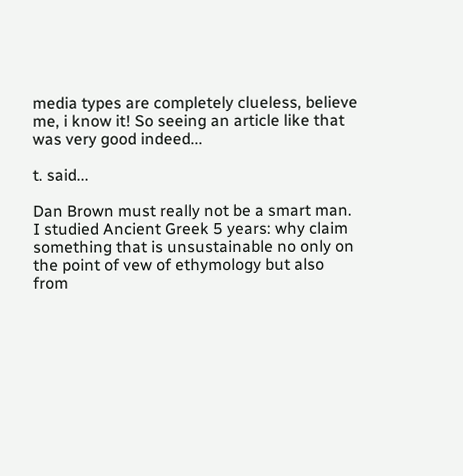media types are completely clueless, believe me, i know it! So seeing an article like that was very good indeed...

t. said...

Dan Brown must really not be a smart man. I studied Ancient Greek 5 years: why claim something that is unsustainable no only on the point of vew of ethymology but also from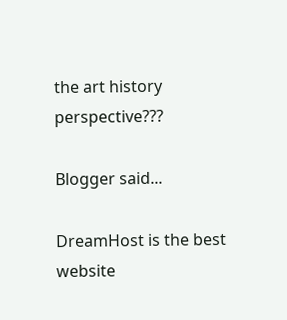the art history perspective???

Blogger said...

DreamHost is the best website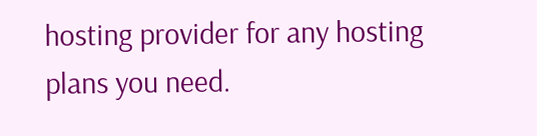hosting provider for any hosting plans you need.